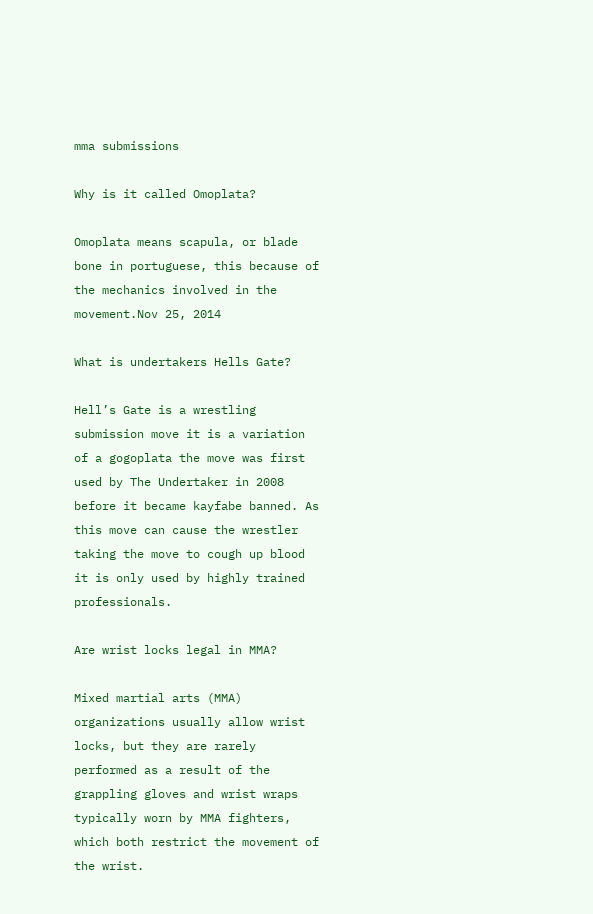mma submissions

Why is it called Omoplata?

Omoplata means scapula, or blade bone in portuguese, this because of the mechanics involved in the movement.Nov 25, 2014

What is undertakers Hells Gate?

Hell’s Gate is a wrestling submission move it is a variation of a gogoplata the move was first used by The Undertaker in 2008 before it became kayfabe banned. As this move can cause the wrestler taking the move to cough up blood it is only used by highly trained professionals.

Are wrist locks legal in MMA?

Mixed martial arts (MMA) organizations usually allow wrist locks, but they are rarely performed as a result of the grappling gloves and wrist wraps typically worn by MMA fighters, which both restrict the movement of the wrist.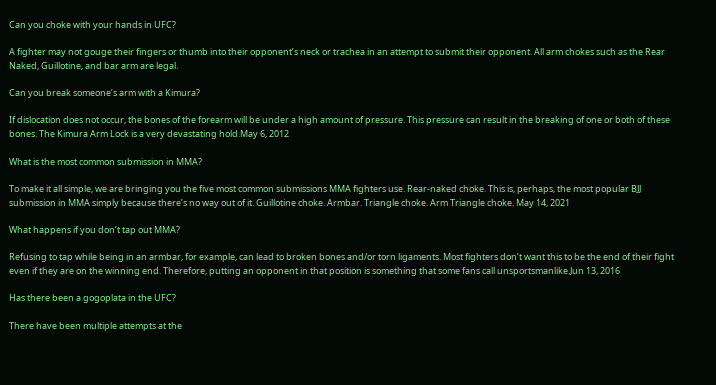Can you choke with your hands in UFC?

A fighter may not gouge their fingers or thumb into their opponent’s neck or trachea in an attempt to submit their opponent. All arm chokes such as the Rear Naked, Guillotine, and bar arm are legal.

Can you break someone’s arm with a Kimura?

If dislocation does not occur, the bones of the forearm will be under a high amount of pressure. This pressure can result in the breaking of one or both of these bones. The Kimura Arm Lock is a very devastating hold.May 6, 2012

What is the most common submission in MMA?

To make it all simple, we are bringing you the five most common submissions MMA fighters use. Rear-naked choke. This is, perhaps, the most popular BJJ submission in MMA simply because there’s no way out of it. Guillotine choke. Armbar. Triangle choke. Arm Triangle choke. May 14, 2021

What happens if you don’t tap out MMA?

Refusing to tap while being in an armbar, for example, can lead to broken bones and/or torn ligaments. Most fighters don’t want this to be the end of their fight even if they are on the winning end. Therefore, putting an opponent in that position is something that some fans call unsportsmanlike.Jun 13, 2016

Has there been a gogoplata in the UFC?

There have been multiple attempts at the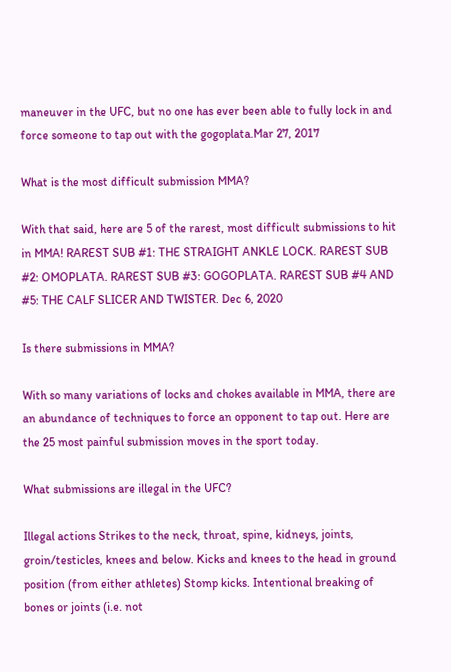maneuver in the UFC, but no one has ever been able to fully lock in and force someone to tap out with the gogoplata.Mar 27, 2017

What is the most difficult submission MMA?

With that said, here are 5 of the rarest, most difficult submissions to hit in MMA! RAREST SUB #1: THE STRAIGHT ANKLE LOCK. RAREST SUB #2: OMOPLATA. RAREST SUB #3: GOGOPLATA. RAREST SUB #4 AND #5: THE CALF SLICER AND TWISTER. Dec 6, 2020

Is there submissions in MMA?

With so many variations of locks and chokes available in MMA, there are an abundance of techniques to force an opponent to tap out. Here are the 25 most painful submission moves in the sport today.

What submissions are illegal in the UFC?

Illegal actions Strikes to the neck, throat, spine, kidneys, joints, groin/testicles, knees and below. Kicks and knees to the head in ground position (from either athletes) Stomp kicks. Intentional breaking of bones or joints (i.e. not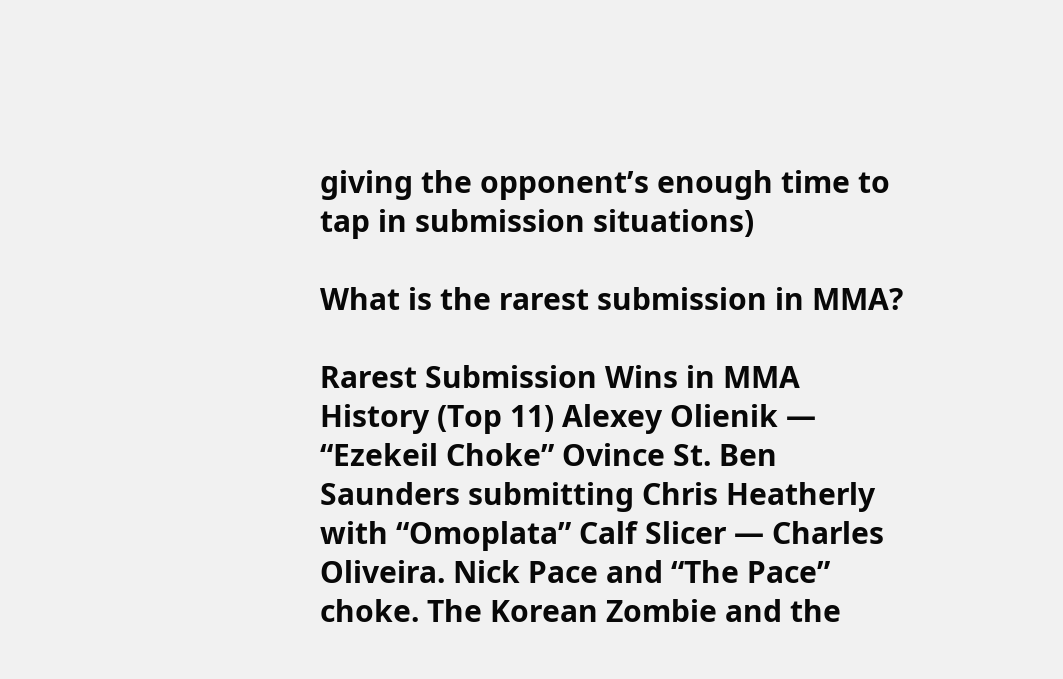giving the opponent’s enough time to tap in submission situations)

What is the rarest submission in MMA?

Rarest Submission Wins in MMA History (Top 11) Alexey Olienik — “Ezekeil Choke” Ovince St. Ben Saunders submitting Chris Heatherly with “Omoplata” Calf Slicer — Charles Oliveira. Nick Pace and “The Pace” choke. The Korean Zombie and the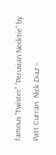famous “Twister” “Peruvian Necktie” by Patt Curran. Nick Diaz –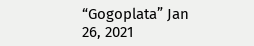“Gogoplata” Jan 26, 2021